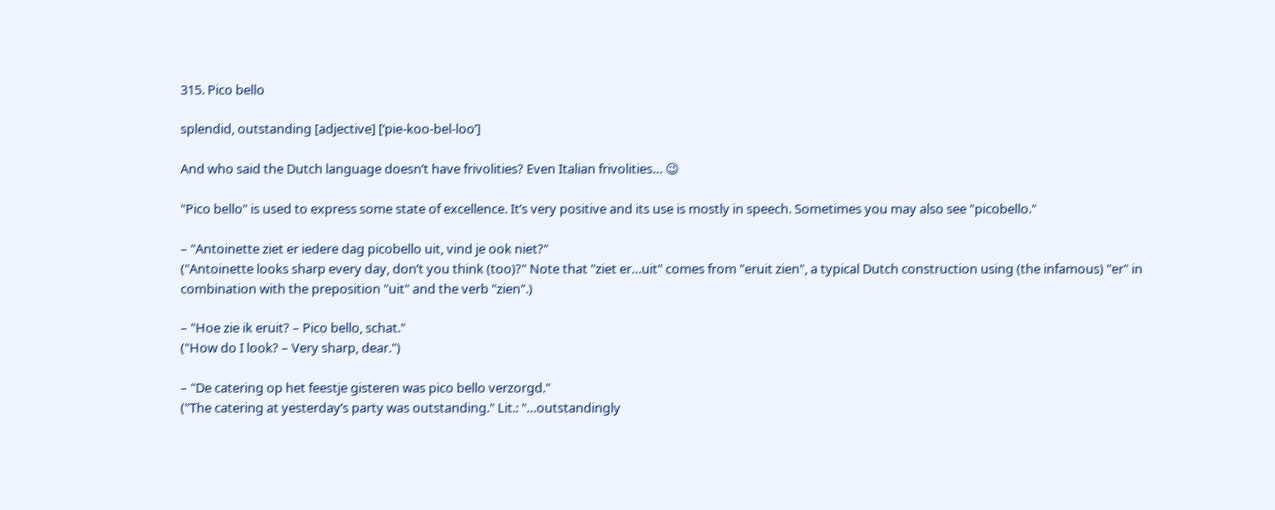315. Pico bello

splendid, outstanding [adjective] [‘pie-koo-bel-loo’]

And who said the Dutch language doesn’t have frivolities? Even Italian frivolities… 😉

"Pico bello" is used to express some state of excellence. It’s very positive and its use is mostly in speech. Sometimes you may also see "picobello."

– "Antoinette ziet er iedere dag picobello uit, vind je ook niet?"
("Antoinette looks sharp every day, don’t you think (too)?" Note that "ziet er…uit" comes from "eruit zien", a typical Dutch construction using (the infamous) "er" in combination with the preposition "uit" and the verb "zien".)

– "Hoe zie ik eruit? – Pico bello, schat."
("How do I look? – Very sharp, dear.")

– "De catering op het feestje gisteren was pico bello verzorgd."
("The catering at yesterday’s party was outstanding." Lit.: "…outstandingly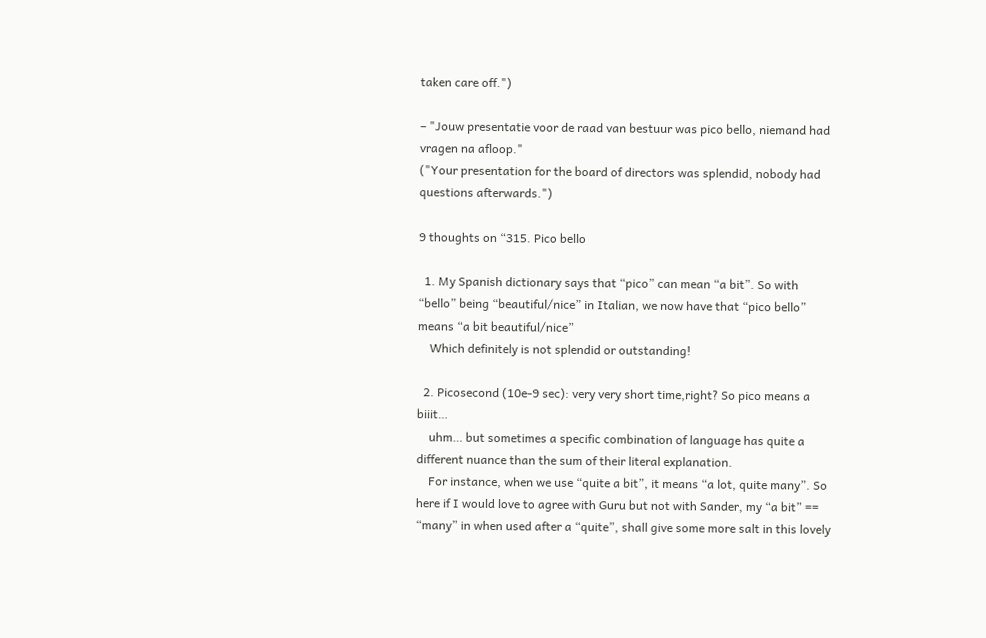taken care off.")

– "Jouw presentatie voor de raad van bestuur was pico bello, niemand had vragen na afloop."
("Your presentation for the board of directors was splendid, nobody had questions afterwards.")

9 thoughts on “315. Pico bello

  1. My Spanish dictionary says that “pico” can mean “a bit”. So with “bello” being “beautiful/nice” in Italian, we now have that “pico bello” means “a bit beautiful/nice”
    Which definitely is not splendid or outstanding!

  2. Picosecond (10e-9 sec): very very short time,right? So pico means a biiit…
    uhm… but sometimes a specific combination of language has quite a different nuance than the sum of their literal explanation.
    For instance, when we use “quite a bit”, it means “a lot, quite many”. So here if I would love to agree with Guru but not with Sander, my “a bit” == “many” in when used after a “quite”, shall give some more salt in this lovely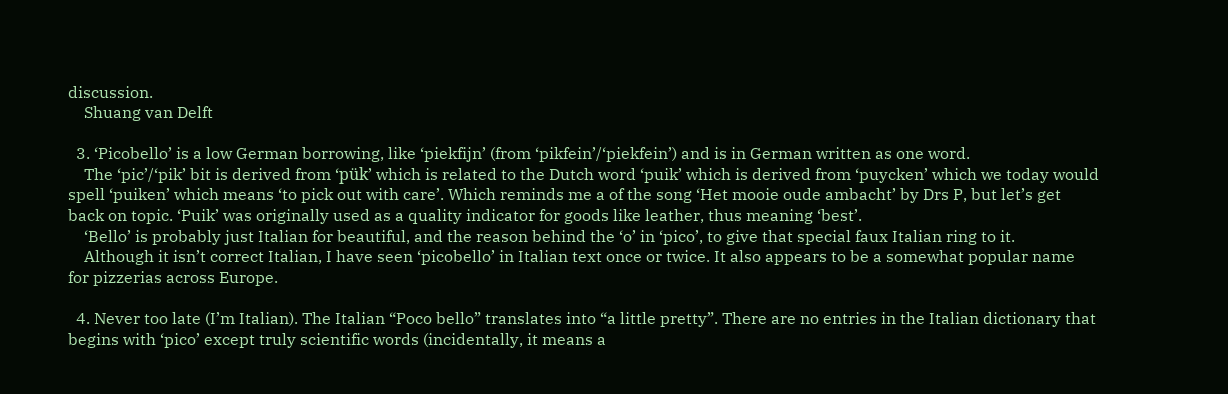discussion.
    Shuang van Delft

  3. ‘Picobello’ is a low German borrowing, like ‘piekfijn’ (from ‘pikfein’/‘piekfein’) and is in German written as one word.
    The ‘pic’/‘pik’ bit is derived from ‘pük’ which is related to the Dutch word ‘puik’ which is derived from ‘puycken’ which we today would spell ‘puiken’ which means ‘to pick out with care’. Which reminds me a of the song ‘Het mooie oude ambacht’ by Drs P, but let’s get back on topic. ‘Puik’ was originally used as a quality indicator for goods like leather, thus meaning ‘best’.
    ‘Bello’ is probably just Italian for beautiful, and the reason behind the ‘o’ in ‘pico’, to give that special faux Italian ring to it.
    Although it isn’t correct Italian, I have seen ‘picobello’ in Italian text once or twice. It also appears to be a somewhat popular name for pizzerias across Europe.

  4. Never too late (I’m Italian). The Italian “Poco bello” translates into “a little pretty”. There are no entries in the Italian dictionary that begins with ‘pico’ except truly scientific words (incidentally, it means a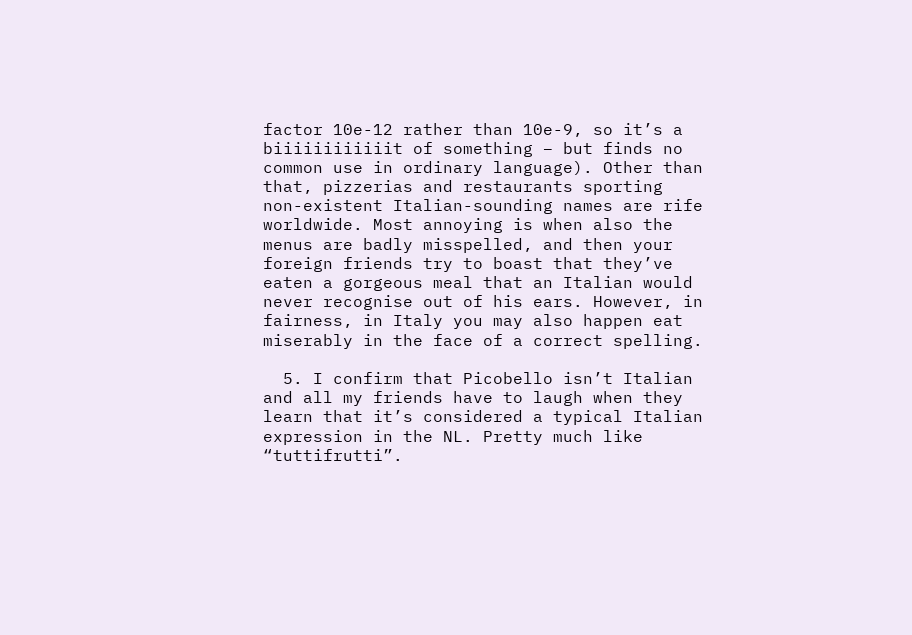factor 10e-12 rather than 10e-9, so it’s a biiiiiiiiiiiit of something – but finds no common use in ordinary language). Other than that, pizzerias and restaurants sporting non-existent Italian-sounding names are rife worldwide. Most annoying is when also the menus are badly misspelled, and then your foreign friends try to boast that they’ve eaten a gorgeous meal that an Italian would never recognise out of his ears. However, in fairness, in Italy you may also happen eat miserably in the face of a correct spelling.

  5. I confirm that Picobello isn’t Italian and all my friends have to laugh when they learn that it’s considered a typical Italian expression in the NL. Pretty much like “tuttifrutti”.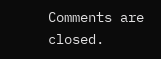Comments are closed.